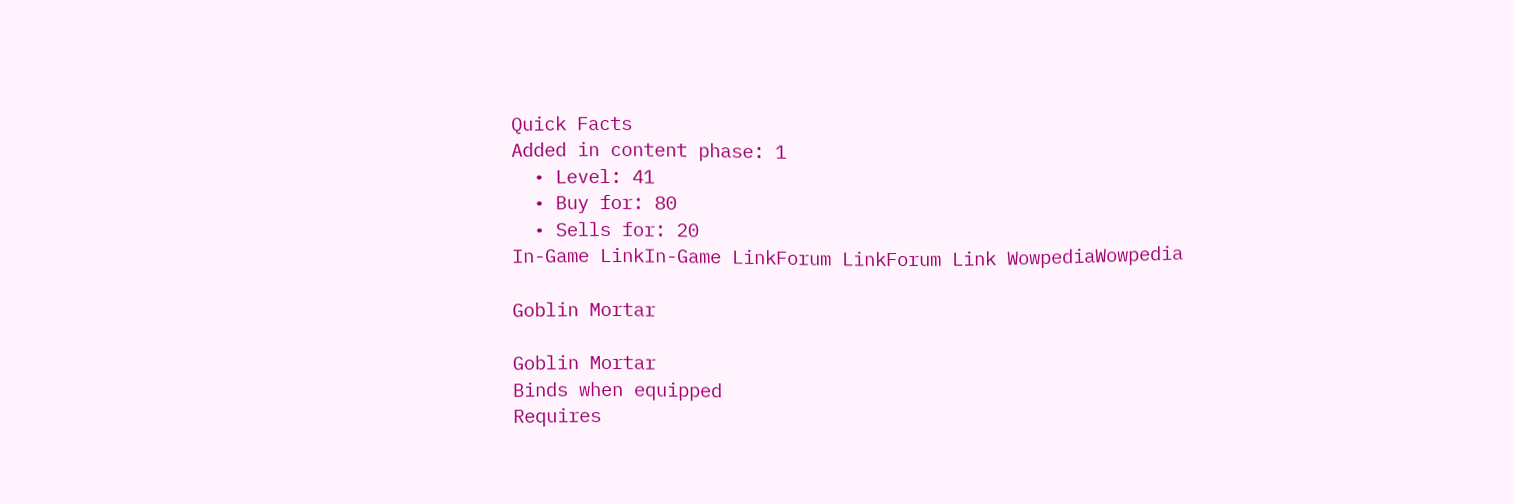Quick Facts
Added in content phase: 1
  • Level: 41
  • Buy for: 80
  • Sells for: 20
In-Game LinkIn-Game LinkForum LinkForum Link WowpediaWowpedia

Goblin Mortar

Goblin Mortar
Binds when equipped
Requires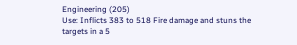Engineering (205)
Use: Inflicts 383 to 518 Fire damage and stuns the targets in a 5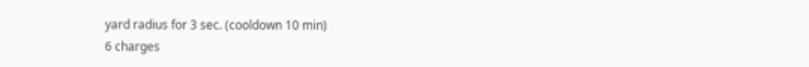yard radius for 3 sec. (cooldown 10 min)
6 charges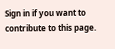Sign in if you want to contribute to this page.